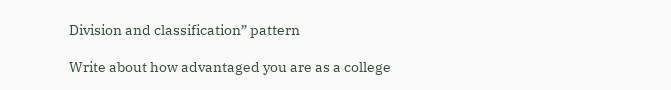Division and classification” pattern

Write about how advantaged you are as a college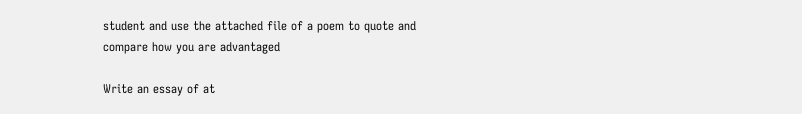student and use the attached file of a poem to quote and compare how you are advantaged

Write an essay of at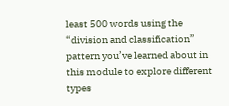least 500 words using the “division and classification” pattern you’ve learned about in this module to explore different types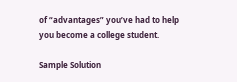of “advantages” you’ve had to help you become a college student.

Sample Solution